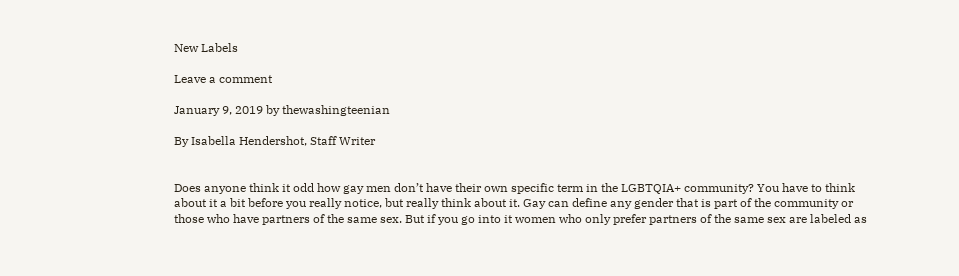New Labels

Leave a comment

January 9, 2019 by thewashingteenian

By Isabella Hendershot, Staff Writer


Does anyone think it odd how gay men don’t have their own specific term in the LGBTQIA+ community? You have to think about it a bit before you really notice, but really think about it. Gay can define any gender that is part of the community or those who have partners of the same sex. But if you go into it women who only prefer partners of the same sex are labeled as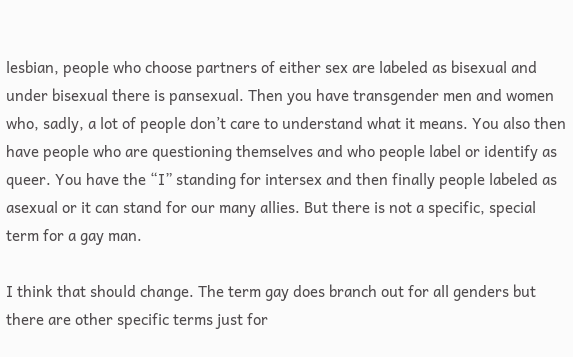lesbian, people who choose partners of either sex are labeled as bisexual and under bisexual there is pansexual. Then you have transgender men and women who, sadly, a lot of people don’t care to understand what it means. You also then have people who are questioning themselves and who people label or identify as queer. You have the “I” standing for intersex and then finally people labeled as asexual or it can stand for our many allies. But there is not a specific, special term for a gay man.

I think that should change. The term gay does branch out for all genders but there are other specific terms just for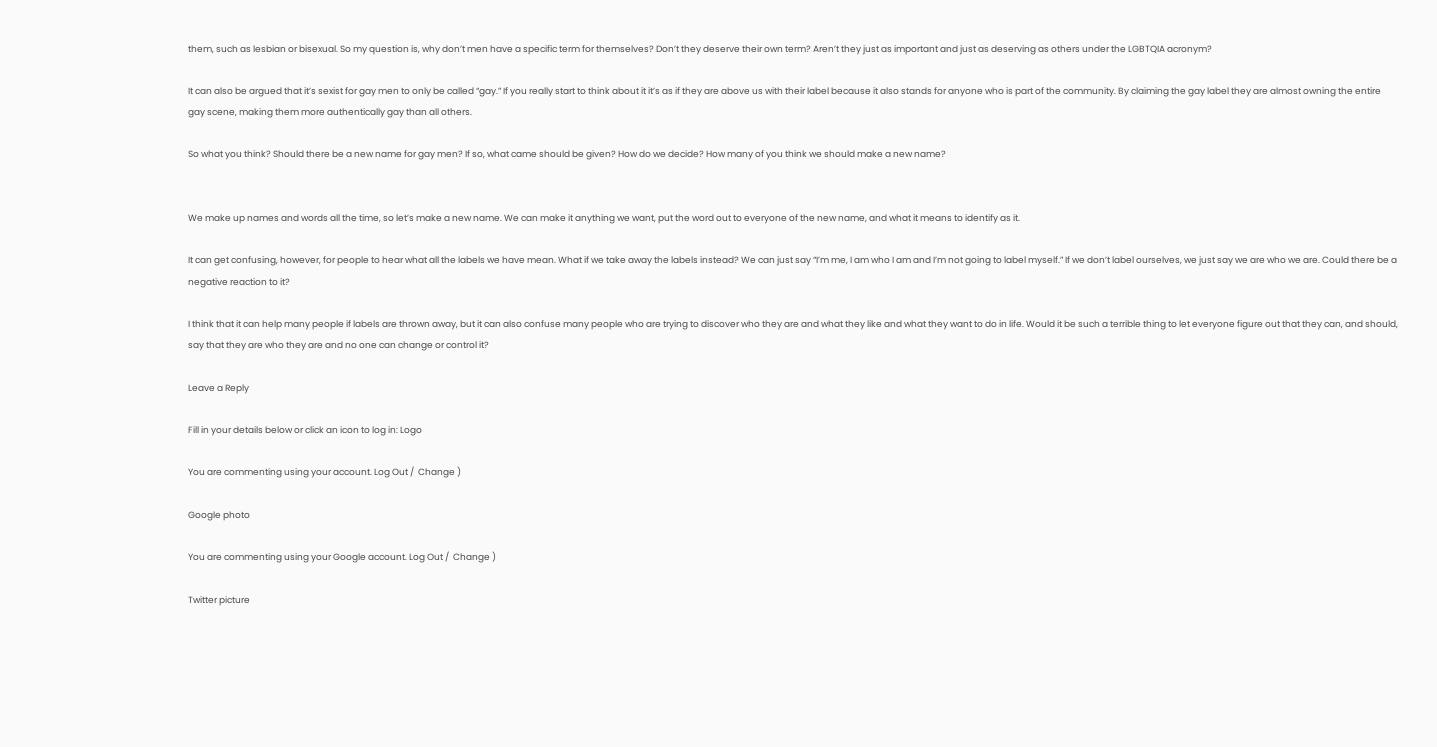them, such as lesbian or bisexual. So my question is, why don’t men have a specific term for themselves? Don’t they deserve their own term? Aren’t they just as important and just as deserving as others under the LGBTQIA acronym?

It can also be argued that it’s sexist for gay men to only be called “gay.” If you really start to think about it it’s as if they are above us with their label because it also stands for anyone who is part of the community. By claiming the gay label they are almost owning the entire gay scene, making them more authentically gay than all others.

So what you think? Should there be a new name for gay men? If so, what came should be given? How do we decide? How many of you think we should make a new name?


We make up names and words all the time, so let’s make a new name. We can make it anything we want, put the word out to everyone of the new name, and what it means to identify as it.

It can get confusing, however, for people to hear what all the labels we have mean. What if we take away the labels instead? We can just say “I’m me, I am who I am and I’m not going to label myself.” If we don’t label ourselves, we just say we are who we are. Could there be a negative reaction to it?

I think that it can help many people if labels are thrown away, but it can also confuse many people who are trying to discover who they are and what they like and what they want to do in life. Would it be such a terrible thing to let everyone figure out that they can, and should, say that they are who they are and no one can change or control it?

Leave a Reply

Fill in your details below or click an icon to log in: Logo

You are commenting using your account. Log Out /  Change )

Google photo

You are commenting using your Google account. Log Out /  Change )

Twitter picture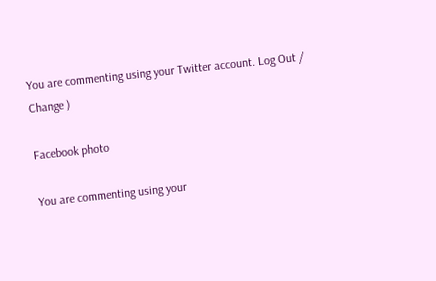You are commenting using your Twitter account. Log Out /  Change )

Facebook photo

You are commenting using your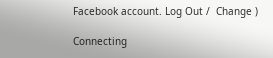Facebook account. Log Out /  Change )

Connecting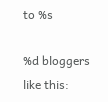to %s

%d bloggers like this: